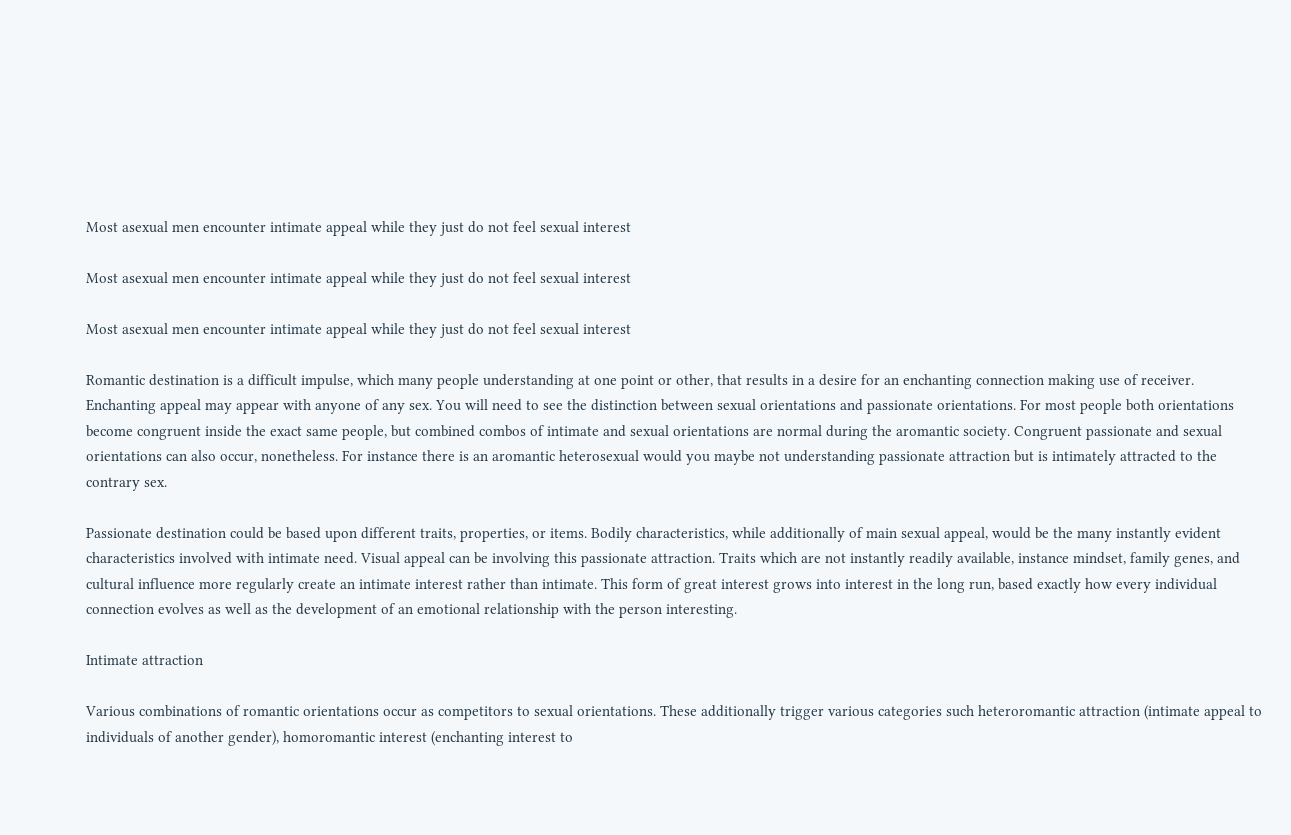Most asexual men encounter intimate appeal while they just do not feel sexual interest

Most asexual men encounter intimate appeal while they just do not feel sexual interest

Most asexual men encounter intimate appeal while they just do not feel sexual interest

Romantic destination is a difficult impulse, which many people understanding at one point or other, that results in a desire for an enchanting connection making use of receiver. Enchanting appeal may appear with anyone of any sex. You will need to see the distinction between sexual orientations and passionate orientations. For most people both orientations become congruent inside the exact same people, but combined combos of intimate and sexual orientations are normal during the aromantic society. Congruent passionate and sexual orientations can also occur, nonetheless. For instance there is an aromantic heterosexual would you maybe not understanding passionate attraction but is intimately attracted to the contrary sex.

Passionate destination could be based upon different traits, properties, or items. Bodily characteristics, while additionally of main sexual appeal, would be the many instantly evident characteristics involved with intimate need. Visual appeal can be involving this passionate attraction. Traits which are not instantly readily available, instance mindset, family genes, and cultural influence more regularly create an intimate interest rather than intimate. This form of great interest grows into interest in the long run, based exactly how every individual connection evolves as well as the development of an emotional relationship with the person interesting.

Intimate attraction

Various combinations of romantic orientations occur as competitors to sexual orientations. These additionally trigger various categories such heteroromantic attraction (intimate appeal to individuals of another gender), homoromantic interest (enchanting interest to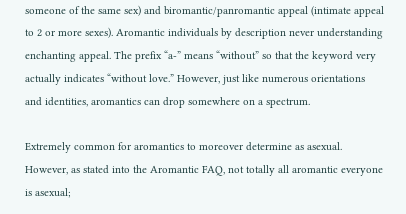someone of the same sex) and biromantic/panromantic appeal (intimate appeal to 2 or more sexes). Aromantic individuals by description never understanding enchanting appeal. The prefix “a-” means “without” so that the keyword very actually indicates “without love.” However, just like numerous orientations and identities, aromantics can drop somewhere on a spectrum.

Extremely common for aromantics to moreover determine as asexual. However, as stated into the Aromantic FAQ, not totally all aromantic everyone is asexual;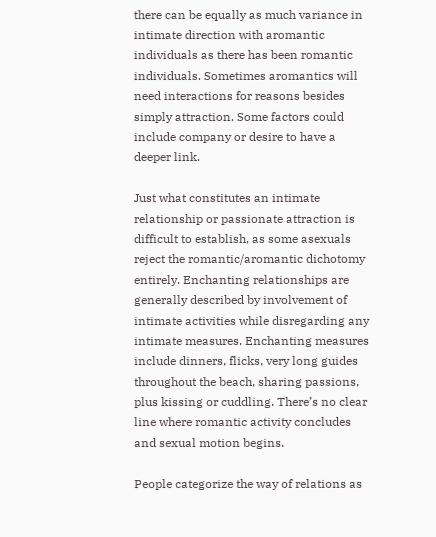there can be equally as much variance in intimate direction with aromantic individuals as there has been romantic individuals. Sometimes aromantics will need interactions for reasons besides simply attraction. Some factors could include company or desire to have a deeper link.

Just what constitutes an intimate relationship or passionate attraction is difficult to establish, as some asexuals reject the romantic/aromantic dichotomy entirely. Enchanting relationships are generally described by involvement of intimate activities while disregarding any intimate measures. Enchanting measures include dinners, flicks, very long guides throughout the beach, sharing passions, plus kissing or cuddling. There’s no clear line where romantic activity concludes and sexual motion begins.

People categorize the way of relations as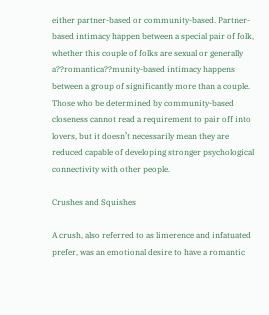either partner-based or community-based. Partner-based intimacy happen between a special pair of folk, whether this couple of folks are sexual or generally a??romantica??munity-based intimacy happens between a group of significantly more than a couple. Those who be determined by community-based closeness cannot read a requirement to pair off into lovers, but it doesn’t necessarily mean they are reduced capable of developing stronger psychological connectivity with other people.

Crushes and Squishes

A crush, also referred to as limerence and infatuated prefer, was an emotional desire to have a romantic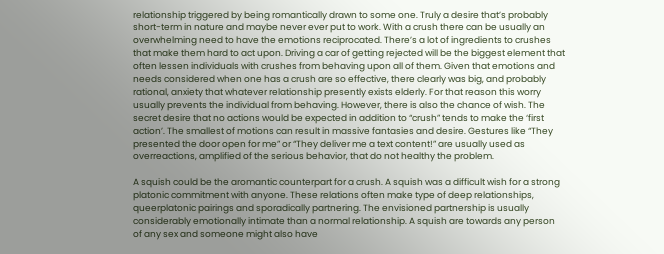relationship triggered by being romantically drawn to some one. Truly a desire that’s probably short-term in nature and maybe never ever put to work. With a crush there can be usually an overwhelming need to have the emotions reciprocated. There’s a lot of ingredients to crushes that make them hard to act upon. Driving a car of getting rejected will be the biggest element that often lessen individuals with crushes from behaving upon all of them. Given that emotions and needs considered when one has a crush are so effective, there clearly was big, and probably rational, anxiety that whatever relationship presently exists elderly. For that reason this worry usually prevents the individual from behaving. However, there is also the chance of wish. The secret desire that no actions would be expected in addition to “crush” tends to make the ‘first action’. The smallest of motions can result in massive fantasies and desire. Gestures like “They presented the door open for me” or “They deliver me a text content!” are usually used as overreactions, amplified of the serious behavior, that do not healthy the problem.

A squish could be the aromantic counterpart for a crush. A squish was a difficult wish for a strong platonic commitment with anyone. These relations often make type of deep relationships, queerplatonic pairings and sporadically partnering. The envisioned partnership is usually considerably emotionally intimate than a normal relationship. A squish are towards any person of any sex and someone might also have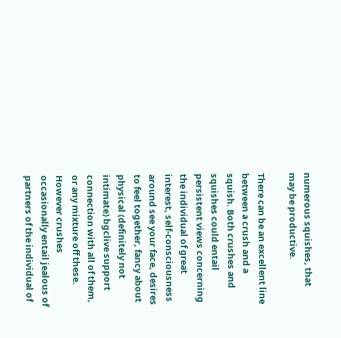numerous squishes, that may be productive.

There can be an excellent line between a crush and a squish. Both crushes and squishes could entail persistent views concerning the individual of great interest, self-consciousness around see your face, desires to feel together, fancy about physical (definitely not intimate) bgclive support connection with all of them, or any mixture off these. However crushes occasionally entail jealous of partners of the individual of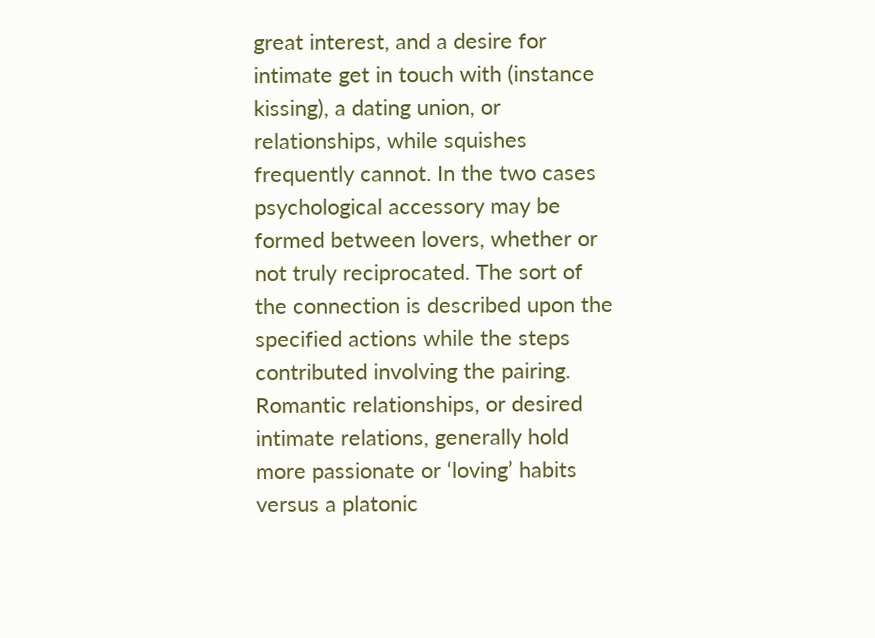great interest, and a desire for intimate get in touch with (instance kissing), a dating union, or relationships, while squishes frequently cannot. In the two cases psychological accessory may be formed between lovers, whether or not truly reciprocated. The sort of the connection is described upon the specified actions while the steps contributed involving the pairing. Romantic relationships, or desired intimate relations, generally hold more passionate or ‘loving’ habits versus a platonic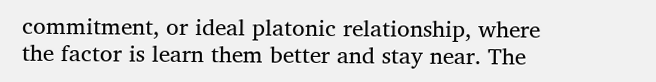commitment, or ideal platonic relationship, where the factor is learn them better and stay near. The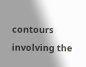contours involving the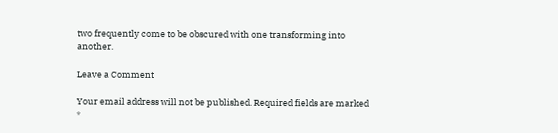two frequently come to be obscured with one transforming into another.

Leave a Comment

Your email address will not be published. Required fields are marked *